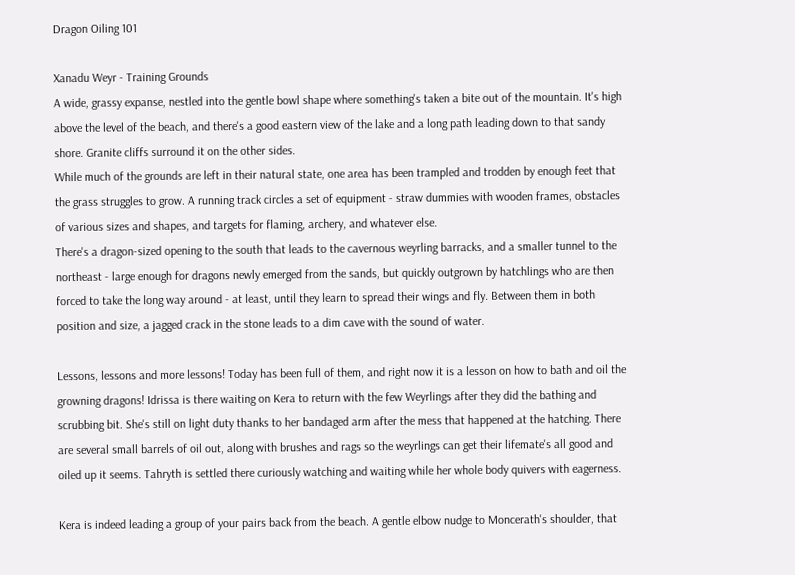Dragon Oiling 101

Xanadu Weyr - Training Grounds
A wide, grassy expanse, nestled into the gentle bowl shape where something's taken a bite out of the mountain. It's high above the level of the beach, and there's a good eastern view of the lake and a long path leading down to that sandy shore. Granite cliffs surround it on the other sides.
While much of the grounds are left in their natural state, one area has been trampled and trodden by enough feet that the grass struggles to grow. A running track circles a set of equipment - straw dummies with wooden frames, obstacles of various sizes and shapes, and targets for flaming, archery, and whatever else.
There's a dragon-sized opening to the south that leads to the cavernous weyrling barracks, and a smaller tunnel to the northeast - large enough for dragons newly emerged from the sands, but quickly outgrown by hatchlings who are then forced to take the long way around - at least, until they learn to spread their wings and fly. Between them in both position and size, a jagged crack in the stone leads to a dim cave with the sound of water.

Lessons, lessons and more lessons! Today has been full of them, and right now it is a lesson on how to bath and oil the growning dragons! Idrissa is there waiting on Kera to return with the few Weyrlings after they did the bathing and scrubbing bit. She's still on light duty thanks to her bandaged arm after the mess that happened at the hatching. There are several small barrels of oil out, along with brushes and rags so the weyrlings can get their lifemate's all good and oiled up it seems. Tahryth is settled there curiously watching and waiting while her whole body quivers with eagerness.

Kera is indeed leading a group of your pairs back from the beach. A gentle elbow nudge to Moncerath's shoulder, that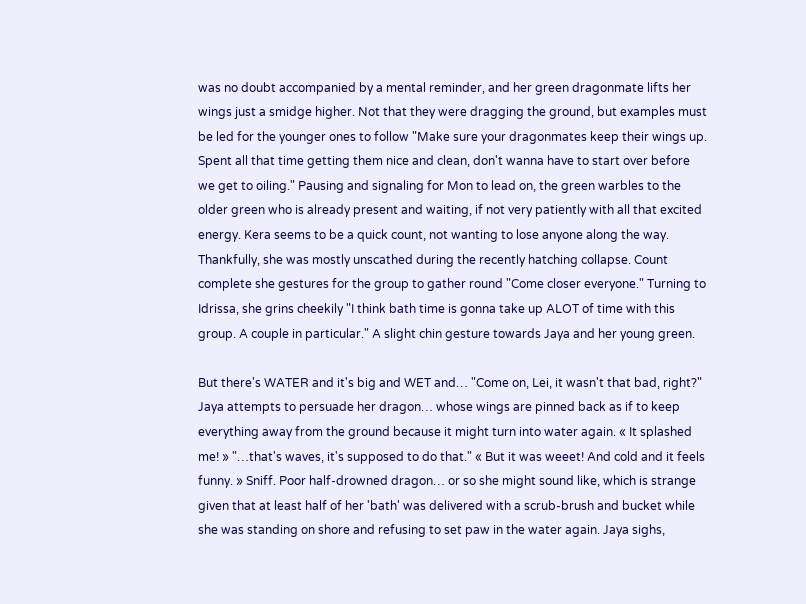was no doubt accompanied by a mental reminder, and her green dragonmate lifts her wings just a smidge higher. Not that they were dragging the ground, but examples must be led for the younger ones to follow "Make sure your dragonmates keep their wings up. Spent all that time getting them nice and clean, don't wanna have to start over before we get to oiling." Pausing and signaling for Mon to lead on, the green warbles to the older green who is already present and waiting, if not very patiently with all that excited energy. Kera seems to be a quick count, not wanting to lose anyone along the way. Thankfully, she was mostly unscathed during the recently hatching collapse. Count complete she gestures for the group to gather round "Come closer everyone." Turning to Idrissa, she grins cheekily "I think bath time is gonna take up ALOT of time with this group. A couple in particular." A slight chin gesture towards Jaya and her young green.

But there's WATER and it's big and WET and… "Come on, Lei, it wasn't that bad, right?" Jaya attempts to persuade her dragon… whose wings are pinned back as if to keep everything away from the ground because it might turn into water again. « It splashed me! » "…that's waves, it's supposed to do that." « But it was weeet! And cold and it feels funny. » Sniff. Poor half-drowned dragon… or so she might sound like, which is strange given that at least half of her 'bath' was delivered with a scrub-brush and bucket while she was standing on shore and refusing to set paw in the water again. Jaya sighs,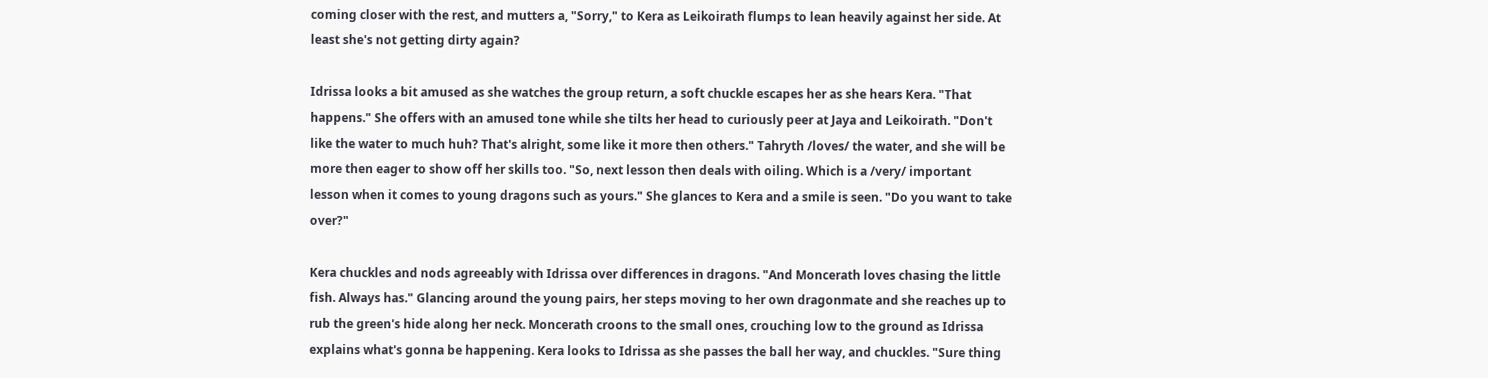coming closer with the rest, and mutters a, "Sorry," to Kera as Leikoirath flumps to lean heavily against her side. At least she's not getting dirty again?

Idrissa looks a bit amused as she watches the group return, a soft chuckle escapes her as she hears Kera. "That happens." She offers with an amused tone while she tilts her head to curiously peer at Jaya and Leikoirath. "Don't like the water to much huh? That's alright, some like it more then others." Tahryth /loves/ the water, and she will be more then eager to show off her skills too. "So, next lesson then deals with oiling. Which is a /very/ important lesson when it comes to young dragons such as yours." She glances to Kera and a smile is seen. "Do you want to take over?"

Kera chuckles and nods agreeably with Idrissa over differences in dragons. "And Moncerath loves chasing the little fish. Always has." Glancing around the young pairs, her steps moving to her own dragonmate and she reaches up to rub the green's hide along her neck. Moncerath croons to the small ones, crouching low to the ground as Idrissa explains what's gonna be happening. Kera looks to Idrissa as she passes the ball her way, and chuckles. "Sure thing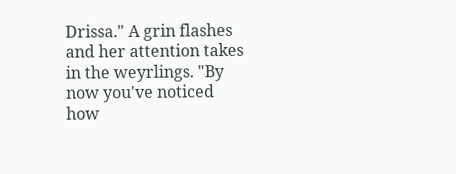Drissa." A grin flashes and her attention takes in the weyrlings. "By now you've noticed how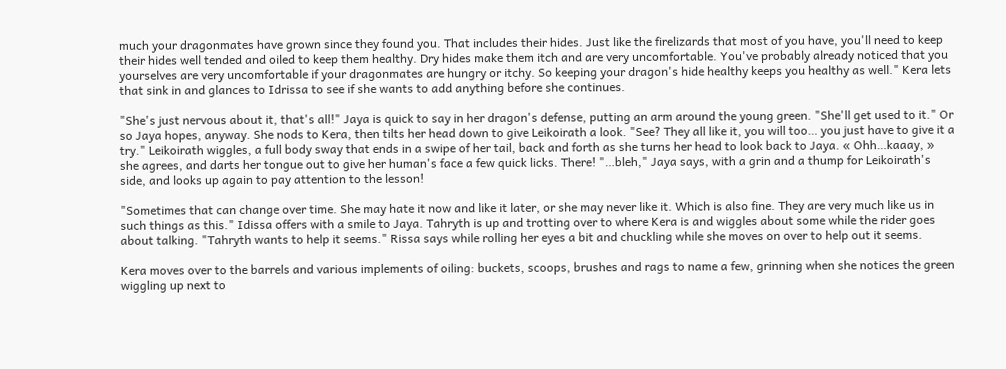much your dragonmates have grown since they found you. That includes their hides. Just like the firelizards that most of you have, you'll need to keep their hides well tended and oiled to keep them healthy. Dry hides make them itch and are very uncomfortable. You've probably already noticed that you yourselves are very uncomfortable if your dragonmates are hungry or itchy. So keeping your dragon's hide healthy keeps you healthy as well." Kera lets that sink in and glances to Idrissa to see if she wants to add anything before she continues.

"She's just nervous about it, that's all!" Jaya is quick to say in her dragon's defense, putting an arm around the young green. "She'll get used to it." Or so Jaya hopes, anyway. She nods to Kera, then tilts her head down to give Leikoirath a look. "See? They all like it, you will too… you just have to give it a try." Leikoirath wiggles, a full body sway that ends in a swipe of her tail, back and forth as she turns her head to look back to Jaya. « Ohh…kaaay, » she agrees, and darts her tongue out to give her human's face a few quick licks. There! "…bleh," Jaya says, with a grin and a thump for Leikoirath's side, and looks up again to pay attention to the lesson!

"Sometimes that can change over time. She may hate it now and like it later, or she may never like it. Which is also fine. They are very much like us in such things as this." Idissa offers with a smile to Jaya. Tahryth is up and trotting over to where Kera is and wiggles about some while the rider goes about talking. "Tahryth wants to help it seems." Rissa says while rolling her eyes a bit and chuckling while she moves on over to help out it seems.

Kera moves over to the barrels and various implements of oiling: buckets, scoops, brushes and rags to name a few, grinning when she notices the green wiggling up next to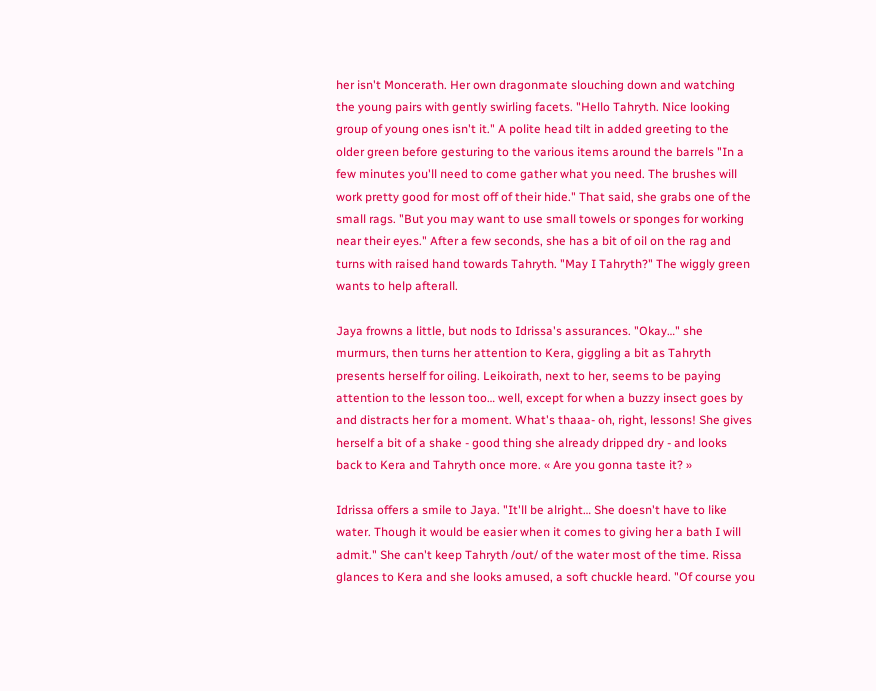her isn't Moncerath. Her own dragonmate slouching down and watching the young pairs with gently swirling facets. "Hello Tahryth. Nice looking group of young ones isn't it." A polite head tilt in added greeting to the older green before gesturing to the various items around the barrels "In a few minutes you'll need to come gather what you need. The brushes will work pretty good for most off of their hide." That said, she grabs one of the small rags. "But you may want to use small towels or sponges for working near their eyes." After a few seconds, she has a bit of oil on the rag and turns with raised hand towards Tahryth. "May I Tahryth?" The wiggly green wants to help afterall.

Jaya frowns a little, but nods to Idrissa's assurances. "Okay…" she murmurs, then turns her attention to Kera, giggling a bit as Tahryth presents herself for oiling. Leikoirath, next to her, seems to be paying attention to the lesson too… well, except for when a buzzy insect goes by and distracts her for a moment. What's thaaa- oh, right, lessons! She gives herself a bit of a shake - good thing she already dripped dry - and looks back to Kera and Tahryth once more. « Are you gonna taste it? »

Idrissa offers a smile to Jaya. "It'll be alright… She doesn't have to like water. Though it would be easier when it comes to giving her a bath I will admit." She can't keep Tahryth /out/ of the water most of the time. Rissa glances to Kera and she looks amused, a soft chuckle heard. "Of course you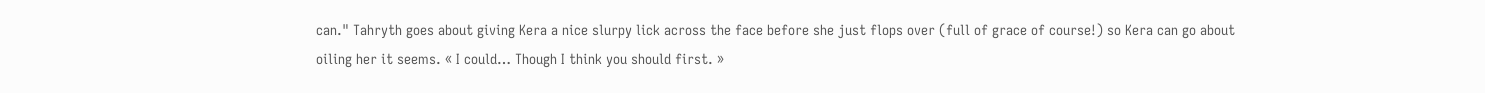can." Tahryth goes about giving Kera a nice slurpy lick across the face before she just flops over (full of grace of course!) so Kera can go about oiling her it seems. « I could… Though I think you should first. »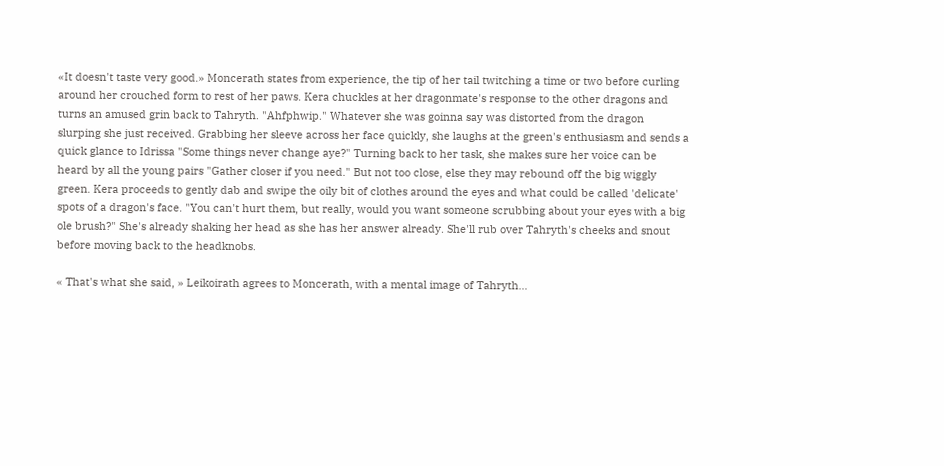«It doesn't taste very good.» Moncerath states from experience, the tip of her tail twitching a time or two before curling around her crouched form to rest of her paws. Kera chuckles at her dragonmate's response to the other dragons and turns an amused grin back to Tahryth. "Ahfphwip." Whatever she was goinna say was distorted from the dragon slurping she just received. Grabbing her sleeve across her face quickly, she laughs at the green's enthusiasm and sends a quick glance to Idrissa "Some things never change aye?" Turning back to her task, she makes sure her voice can be heard by all the young pairs "Gather closer if you need." But not too close, else they may rebound off the big wiggly green. Kera proceeds to gently dab and swipe the oily bit of clothes around the eyes and what could be called 'delicate' spots of a dragon's face. "You can't hurt them, but really, would you want someone scrubbing about your eyes with a big ole brush?" She's already shaking her head as she has her answer already. She'll rub over Tahryth's cheeks and snout before moving back to the headknobs.

« That's what she said, » Leikoirath agrees to Moncerath, with a mental image of Tahryth…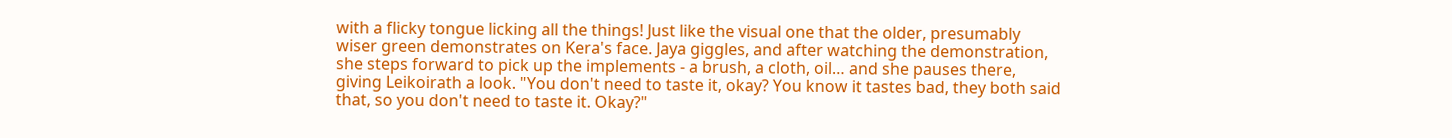with a flicky tongue licking all the things! Just like the visual one that the older, presumably wiser green demonstrates on Kera's face. Jaya giggles, and after watching the demonstration, she steps forward to pick up the implements - a brush, a cloth, oil… and she pauses there, giving Leikoirath a look. "You don't need to taste it, okay? You know it tastes bad, they both said that, so you don't need to taste it. Okay?"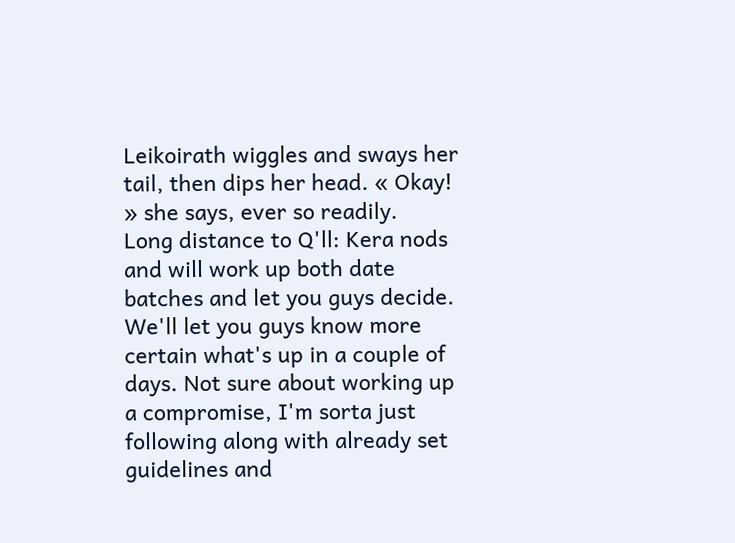Leikoirath wiggles and sways her tail, then dips her head. « Okay! » she says, ever so readily.
Long distance to Q'll: Kera nods and will work up both date batches and let you guys decide. We'll let you guys know more certain what's up in a couple of days. Not sure about working up a compromise, I'm sorta just following along with already set guidelines and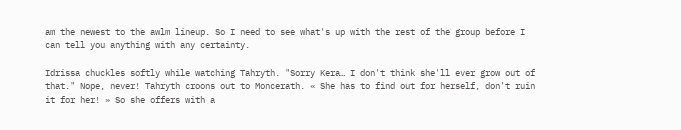am the newest to the awlm lineup. So I need to see what's up with the rest of the group before I can tell you anything with any certainty.

Idrissa chuckles softly while watching Tahryth. "Sorry Kera… I don't think she'll ever grow out of that." Nope, never! Tahryth croons out to Moncerath. « She has to find out for herself, don't ruin it for her! » So she offers with a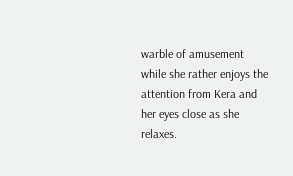warble of amusement while she rather enjoys the attention from Kera and her eyes close as she relaxes.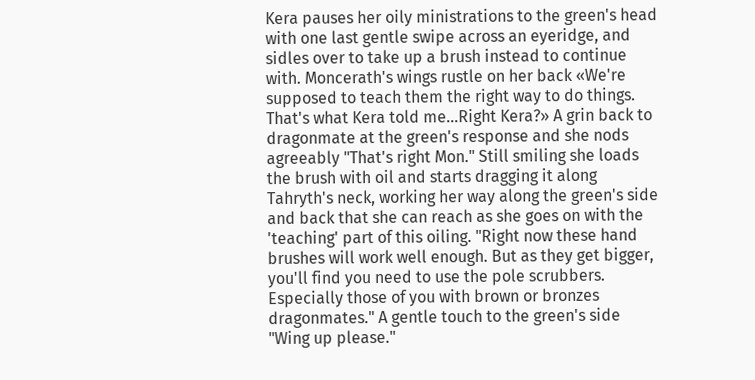Kera pauses her oily ministrations to the green's head with one last gentle swipe across an eyeridge, and sidles over to take up a brush instead to continue with. Moncerath's wings rustle on her back «We're supposed to teach them the right way to do things. That's what Kera told me…Right Kera?» A grin back to dragonmate at the green's response and she nods agreeably "That's right Mon." Still smiling she loads the brush with oil and starts dragging it along Tahryth's neck, working her way along the green's side and back that she can reach as she goes on with the 'teaching' part of this oiling. "Right now these hand brushes will work well enough. But as they get bigger, you'll find you need to use the pole scrubbers. Especially those of you with brown or bronzes dragonmates." A gentle touch to the green's side "Wing up please."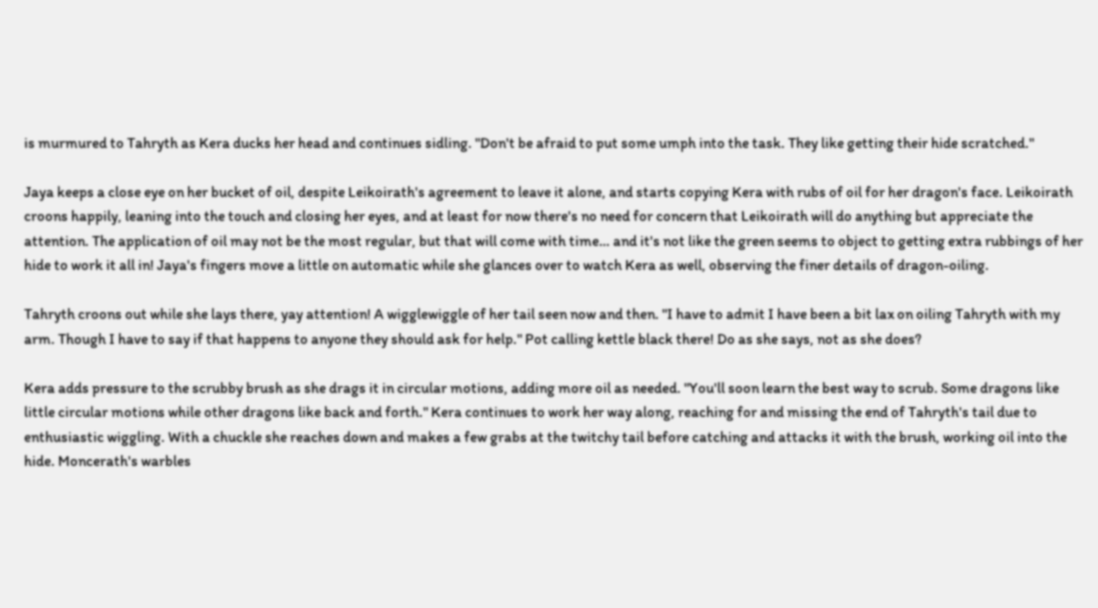is murmured to Tahryth as Kera ducks her head and continues sidling. "Don't be afraid to put some umph into the task. They like getting their hide scratched."

Jaya keeps a close eye on her bucket of oil, despite Leikoirath's agreement to leave it alone, and starts copying Kera with rubs of oil for her dragon's face. Leikoirath croons happily, leaning into the touch and closing her eyes, and at least for now there's no need for concern that Leikoirath will do anything but appreciate the attention. The application of oil may not be the most regular, but that will come with time… and it's not like the green seems to object to getting extra rubbings of her hide to work it all in! Jaya's fingers move a little on automatic while she glances over to watch Kera as well, observing the finer details of dragon-oiling.

Tahryth croons out while she lays there, yay attention! A wigglewiggle of her tail seen now and then. "I have to admit I have been a bit lax on oiling Tahryth with my arm. Though I have to say if that happens to anyone they should ask for help." Pot calling kettle black there! Do as she says, not as she does?

Kera adds pressure to the scrubby brush as she drags it in circular motions, adding more oil as needed. "You'll soon learn the best way to scrub. Some dragons like little circular motions while other dragons like back and forth." Kera continues to work her way along, reaching for and missing the end of Tahryth's tail due to enthusiastic wiggling. With a chuckle she reaches down and makes a few grabs at the twitchy tail before catching and attacks it with the brush, working oil into the hide. Moncerath's warbles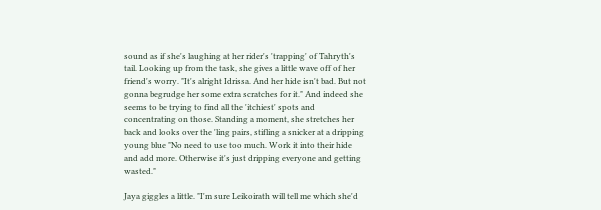sound as if she's laughing at her rider's 'trapping' of Tahryth's tail. Looking up from the task, she gives a little wave off of her friend's worry. "It's alright Idrissa. And her hide isn't bad. But not gonna begrudge her some extra scratches for it." And indeed she seems to be trying to find all the 'itchiest' spots and concentrating on those. Standing a moment, she stretches her back and looks over the 'ling pairs, stifling a snicker at a dripping young blue "No need to use too much. Work it into their hide and add more. Otherwise it's just dripping everyone and getting wasted."

Jaya giggles a little. "I'm sure Leikoirath will tell me which she'd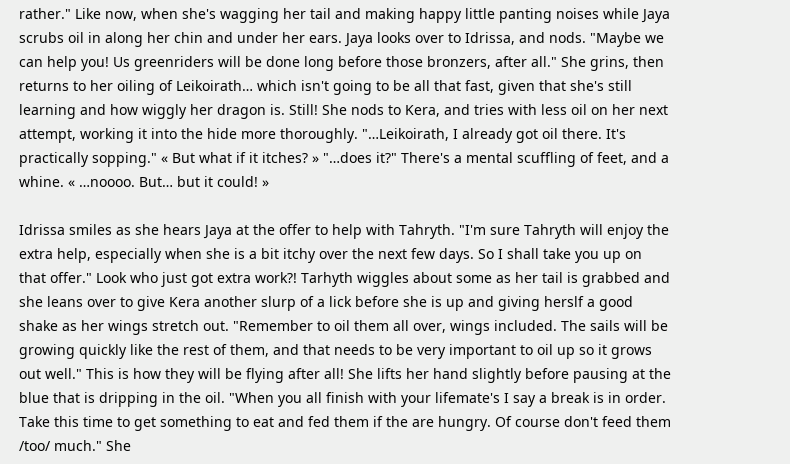rather." Like now, when she's wagging her tail and making happy little panting noises while Jaya scrubs oil in along her chin and under her ears. Jaya looks over to Idrissa, and nods. "Maybe we can help you! Us greenriders will be done long before those bronzers, after all." She grins, then returns to her oiling of Leikoirath… which isn't going to be all that fast, given that she's still learning and how wiggly her dragon is. Still! She nods to Kera, and tries with less oil on her next attempt, working it into the hide more thoroughly. "…Leikoirath, I already got oil there. It's practically sopping." « But what if it itches? » "…does it?" There's a mental scuffling of feet, and a whine. « …noooo. But… but it could! »

Idrissa smiles as she hears Jaya at the offer to help with Tahryth. "I'm sure Tahryth will enjoy the extra help, especially when she is a bit itchy over the next few days. So I shall take you up on that offer." Look who just got extra work?! Tarhyth wiggles about some as her tail is grabbed and she leans over to give Kera another slurp of a lick before she is up and giving herslf a good shake as her wings stretch out. "Remember to oil them all over, wings included. The sails will be growing quickly like the rest of them, and that needs to be very important to oil up so it grows out well." This is how they will be flying after all! She lifts her hand slightly before pausing at the blue that is dripping in the oil. "When you all finish with your lifemate's I say a break is in order. Take this time to get something to eat and fed them if the are hungry. Of course don't feed them /too/ much." She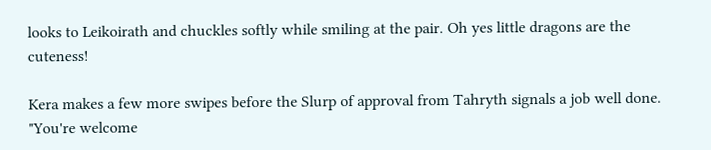looks to Leikoirath and chuckles softly while smiling at the pair. Oh yes little dragons are the cuteness!

Kera makes a few more swipes before the Slurp of approval from Tahryth signals a job well done. "You're welcome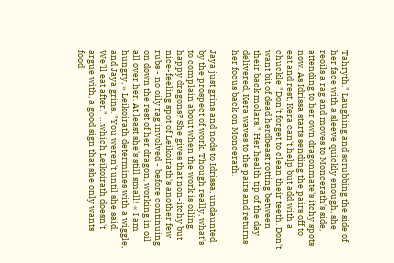Tahryth." Laughing and scrubbing the side of her face with a sleeve quickly enough, she reoils a rag and moves to Moncerath's side, attending to her own dragonmate's itchy spots now. As Idrissa starts sending the pairs off to eat and rest, Kera can't help but add with a chuckle "Don't forget to clean their teeth. Don't want bit of dead herdbeast rotting between their back molars." Her health tip of the day delivered, Kera waves to the pairs and returns her focus back on Moncerath.

Jaya just grins and nods to Idrissa, undaunted by the prospect of work. Though really, what's to complain about when the work is oiling happy dragons? She gives that non-itchy but nice-feeling spot of Leikoirath's another few rubs - no oily rag involved - before continuing on down the rest of her dragon, working in oil all over her. At least she's still small! « I am hungry, » Leikoirath determines with a wiggle, and Jaya grins. "You weren't until she said. We'll eat after." …which Leikoirath doesn't argue with, a good sign that she only wants food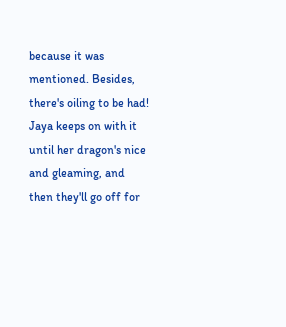because it was mentioned. Besides, there's oiling to be had! Jaya keeps on with it until her dragon's nice and gleaming, and then they'll go off for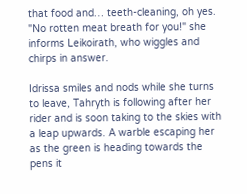that food and… teeth-cleaning, oh yes. "No rotten meat breath for you!" she informs Leikoirath, who wiggles and chirps in answer.

Idrissa smiles and nods while she turns to leave, Tahryth is following after her rider and is soon taking to the skies with a leap upwards. A warble escaping her as the green is heading towards the pens it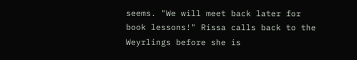seems. "We will meet back later for book lessons!" Rissa calls back to the Weyrlings before she is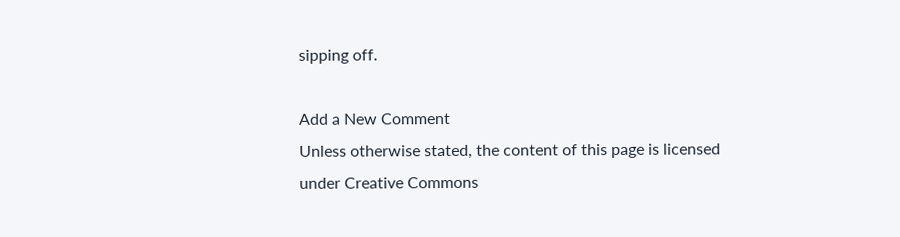sipping off.

Add a New Comment
Unless otherwise stated, the content of this page is licensed under Creative Commons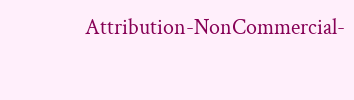Attribution-NonCommercial-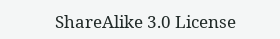ShareAlike 3.0 License